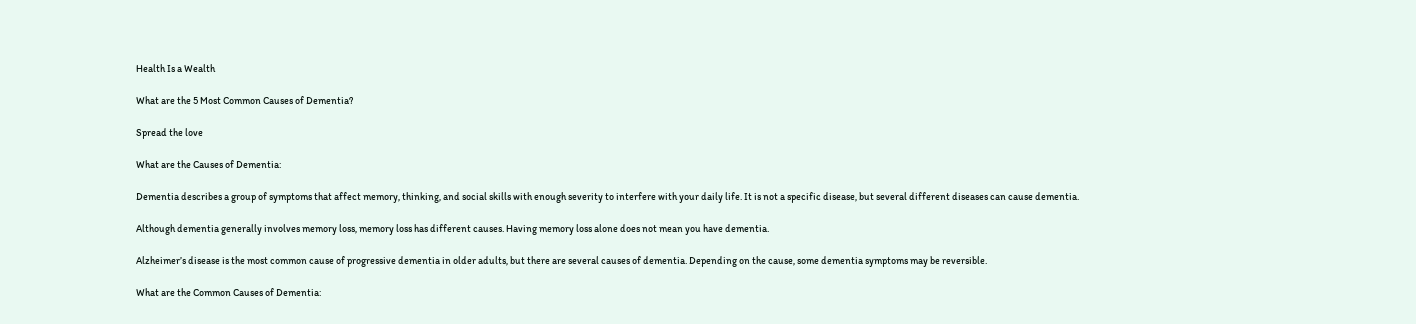Health Is a Wealth

What are the 5 Most Common Causes of Dementia?

Spread the love

What are the Causes of Dementia:

Dementia describes a group of symptoms that affect memory, thinking, and social skills with enough severity to interfere with your daily life. It is not a specific disease, but several different diseases can cause dementia.

Although dementia generally involves memory loss, memory loss has different causes. Having memory loss alone does not mean you have dementia.

Alzheimer’s disease is the most common cause of progressive dementia in older adults, but there are several causes of dementia. Depending on the cause, some dementia symptoms may be reversible.

What are the Common Causes of Dementia: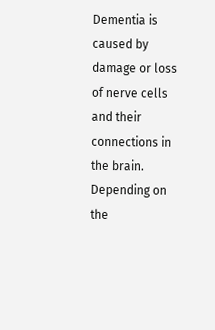Dementia is caused by damage or loss of nerve cells and their connections in the brain. Depending on the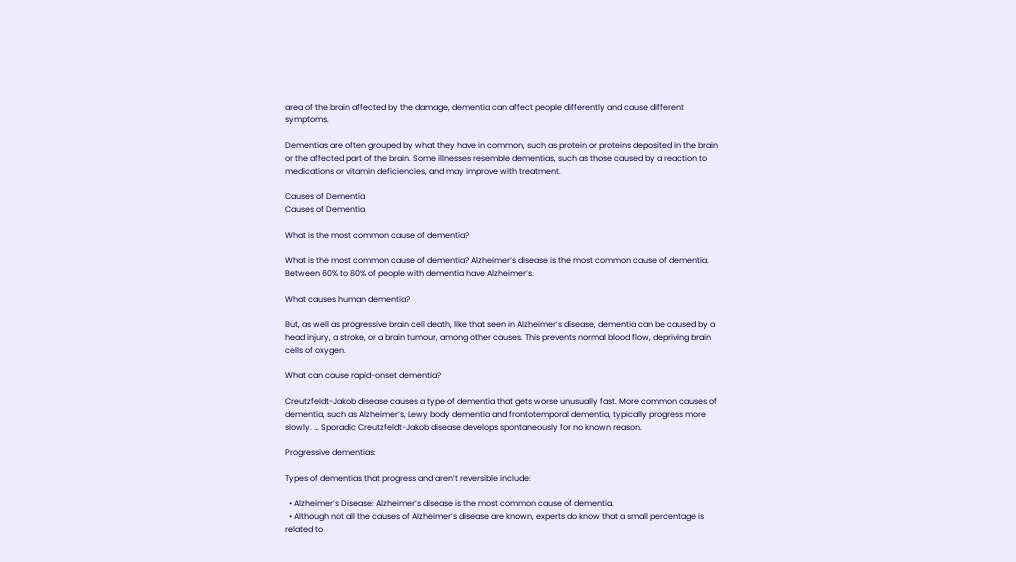area of the brain affected by the damage, dementia can affect people differently and cause different symptoms.

Dementias are often grouped by what they have in common, such as protein or proteins deposited in the brain or the affected part of the brain. Some illnesses resemble dementias, such as those caused by a reaction to medications or vitamin deficiencies, and may improve with treatment.

Causes of Dementia
Causes of Dementia

What is the most common cause of dementia?

What is the most common cause of dementia? Alzheimer’s disease is the most common cause of dementia. Between 60% to 80% of people with dementia have Alzheimer’s.

What causes human dementia?

But, as well as progressive brain cell death, like that seen in Alzheimer’s disease, dementia can be caused by a head injury, a stroke, or a brain tumour, among other causes. This prevents normal blood flow, depriving brain cells of oxygen.

What can cause rapid-onset dementia?

Creutzfeldt-Jakob disease causes a type of dementia that gets worse unusually fast. More common causes of dementia, such as Alzheimer’s, Lewy body dementia and frontotemporal dementia, typically progress more slowly. … Sporadic Creutzfeldt-Jakob disease develops spontaneously for no known reason.

Progressive dementias:

Types of dementias that progress and aren’t reversible include:

  • Alzheimer’s Disease: Alzheimer’s disease is the most common cause of dementia.
  • Although not all the causes of Alzheimer’s disease are known, experts do know that a small percentage is related to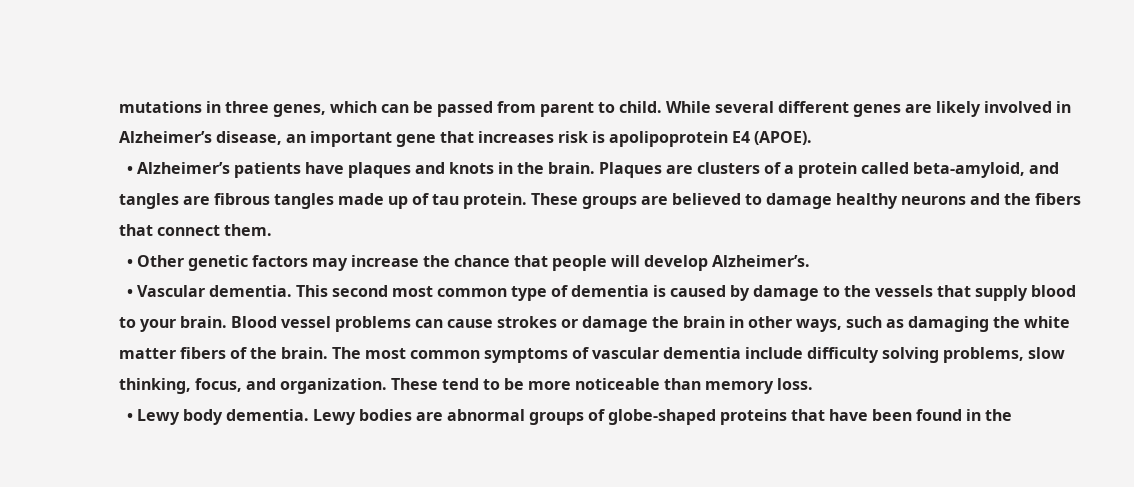mutations in three genes, which can be passed from parent to child. While several different genes are likely involved in Alzheimer’s disease, an important gene that increases risk is apolipoprotein E4 (APOE).
  • Alzheimer’s patients have plaques and knots in the brain. Plaques are clusters of a protein called beta-amyloid, and tangles are fibrous tangles made up of tau protein. These groups are believed to damage healthy neurons and the fibers that connect them.
  • Other genetic factors may increase the chance that people will develop Alzheimer’s.
  • Vascular dementia. This second most common type of dementia is caused by damage to the vessels that supply blood to your brain. Blood vessel problems can cause strokes or damage the brain in other ways, such as damaging the white matter fibers of the brain. The most common symptoms of vascular dementia include difficulty solving problems, slow thinking, focus, and organization. These tend to be more noticeable than memory loss.
  • Lewy body dementia. Lewy bodies are abnormal groups of globe-shaped proteins that have been found in the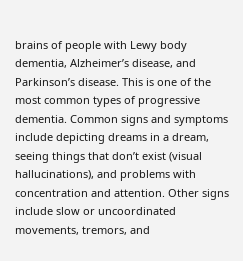brains of people with Lewy body dementia, Alzheimer’s disease, and Parkinson’s disease. This is one of the most common types of progressive dementia. Common signs and symptoms include depicting dreams in a dream, seeing things that don’t exist (visual hallucinations), and problems with concentration and attention. Other signs include slow or uncoordinated movements, tremors, and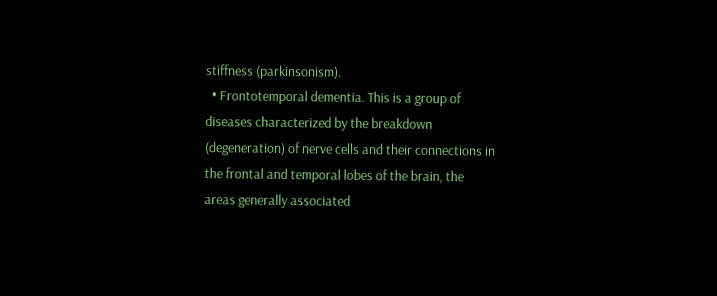stiffness (parkinsonism).
  • Frontotemporal dementia. This is a group of diseases characterized by the breakdown (degeneration) of nerve cells and their connections in the frontal and temporal lobes of the brain, the areas generally associated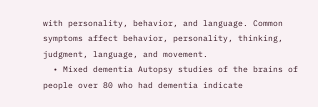with personality, behavior, and language. Common symptoms affect behavior, personality, thinking, judgment, language, and movement.
  • Mixed dementia Autopsy studies of the brains of people over 80 who had dementia indicate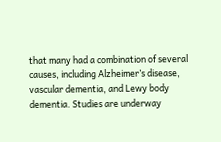that many had a combination of several causes, including Alzheimer’s disease, vascular dementia, and Lewy body dementia. Studies are underway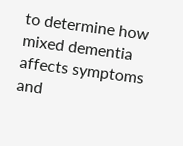to determine how mixed dementia affects symptoms and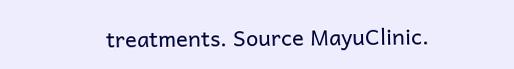treatments. Source MayuClinic.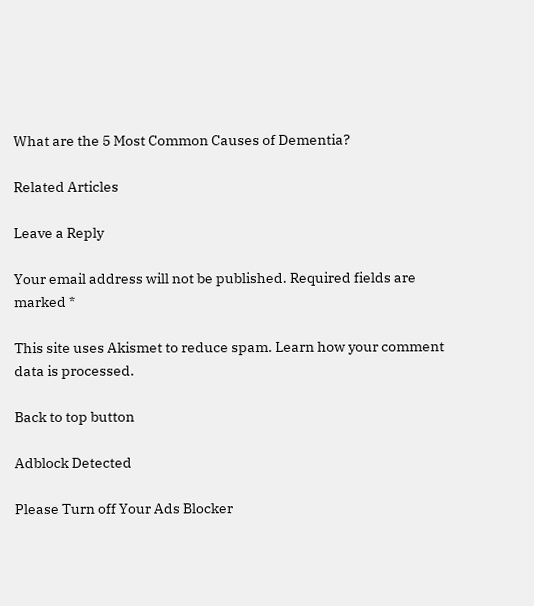What are the 5 Most Common Causes of Dementia?

Related Articles

Leave a Reply

Your email address will not be published. Required fields are marked *

This site uses Akismet to reduce spam. Learn how your comment data is processed.

Back to top button

Adblock Detected

Please Turn off Your Ads Blocker